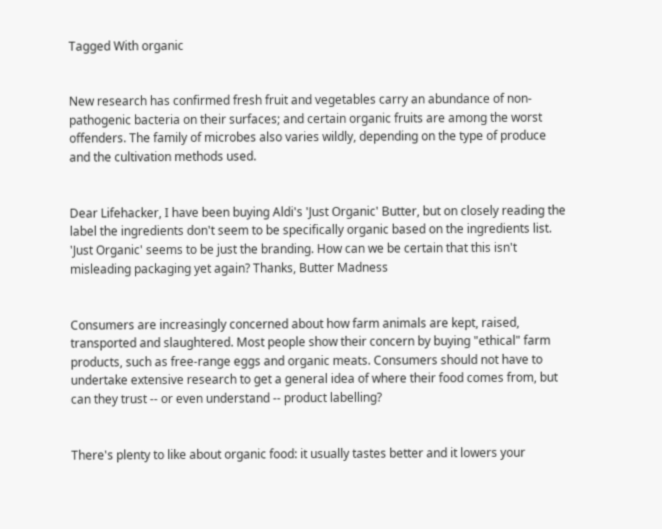Tagged With organic


New research has confirmed fresh fruit and vegetables carry an abundance of non-pathogenic bacteria on their surfaces; and certain organic fruits are among the worst offenders. The family of microbes also varies wildly, depending on the type of produce and the cultivation methods used.


Dear Lifehacker, I have been buying Aldi's 'Just Organic' Butter, but on closely reading the label the ingredients don't seem to be specifically organic based on the ingredients list. 'Just Organic' seems to be just the branding. How can we be certain that this isn't misleading packaging yet again? Thanks, Butter Madness


Consumers are increasingly concerned about how farm animals are kept, raised, transported and slaughtered. Most people show their concern by buying "ethical" farm products, such as free-range eggs and organic meats. Consumers should not have to undertake extensive research to get a general idea of where their food comes from, but can they trust -- or even understand -- product labelling?


There's plenty to like about organic food: it usually tastes better and it lowers your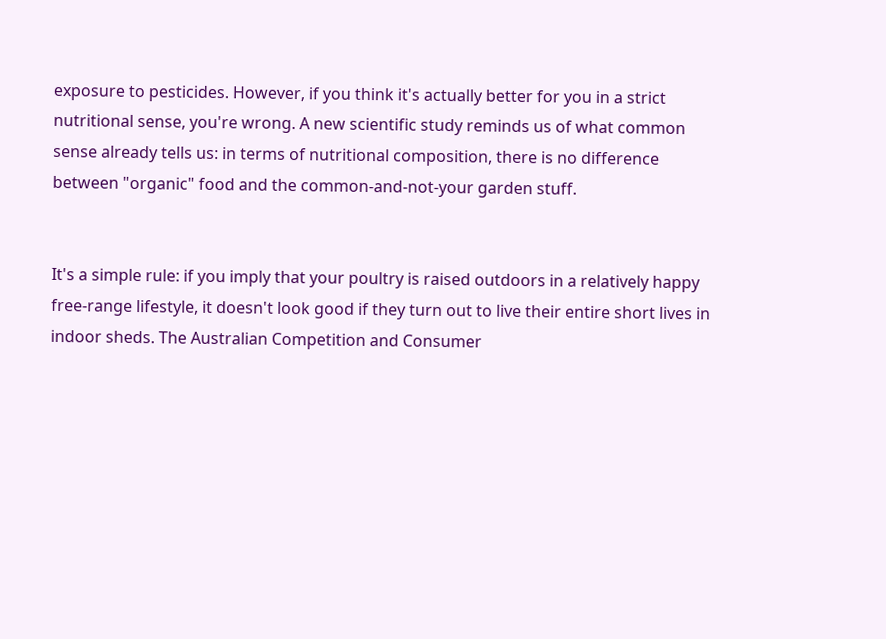exposure to pesticides. However, if you think it's actually better for you in a strict nutritional sense, you're wrong. A new scientific study reminds us of what common sense already tells us: in terms of nutritional composition, there is no difference between "organic" food and the common-and-not-your garden stuff.


It's a simple rule: if you imply that your poultry is raised outdoors in a relatively happy free-range lifestyle, it doesn't look good if they turn out to live their entire short lives in indoor sheds. The Australian Competition and Consumer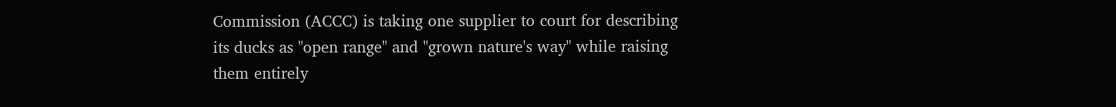Commission (ACCC) is taking one supplier to court for describing its ducks as "open range" and "grown nature's way" while raising them entirely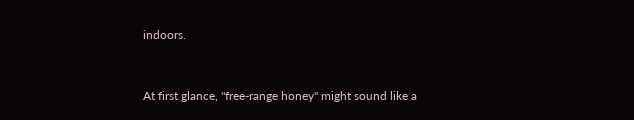indoors.


At first glance, "free-range honey" might sound like a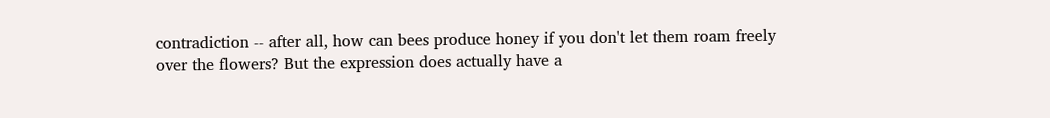contradiction -- after all, how can bees produce honey if you don't let them roam freely over the flowers? But the expression does actually have a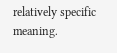relatively specific meaning.